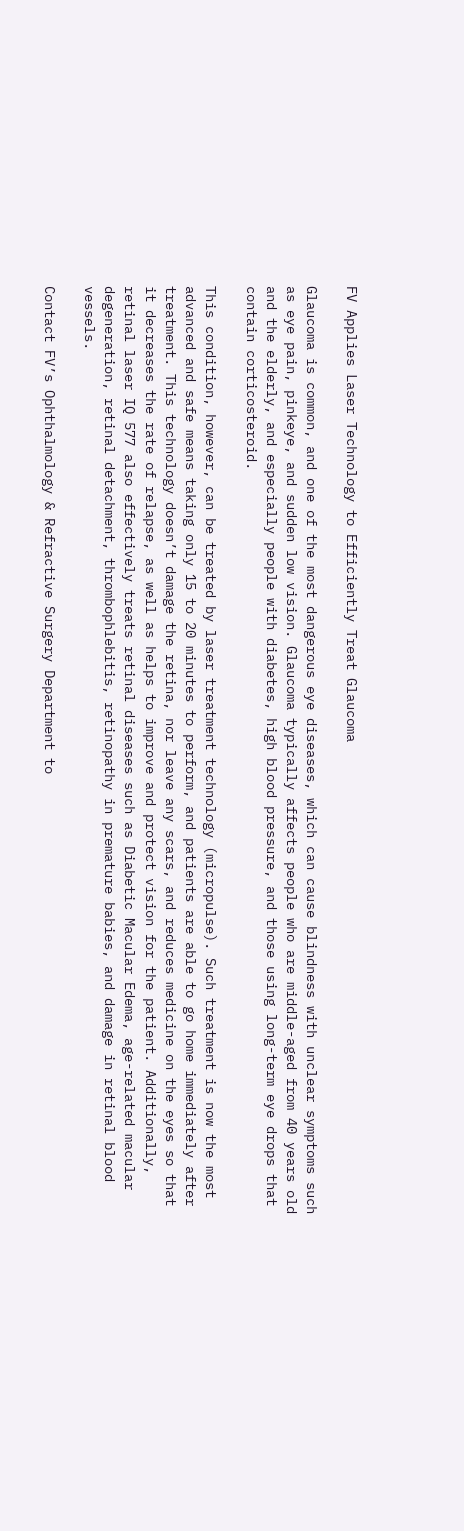FV Applies Laser Technology to Efficiently Treat Glaucoma

Glaucoma is common, and one of the most dangerous eye diseases, which can cause blindness with unclear symptoms such as eye pain, pinkeye, and sudden low vision. Glaucoma typically affects people who are middle-aged from 40 years old and the elderly, and especially people with diabetes, high blood pressure, and those using long-term eye drops that contain corticosteroid.

This condition, however, can be treated by laser treatment technology (micropulse). Such treatment is now the most advanced and safe means taking only 15 to 20 minutes to perform, and patients are able to go home immediately after treatment. This technology doesn’t damage the retina, nor leave any scars, and reduces medicine on the eyes so that it decreases the rate of relapse, as well as helps to improve and protect vision for the patient. Additionally, retinal laser IQ 577 also effectively treats retinal diseases such as Diabetic Macular Edema, age-related macular degeneration, retinal detachment, thrombophlebitis, retinopathy in premature babies, and damage in retinal blood vessels.

Contact FV’s Ophthalmology & Refractive Surgery Department to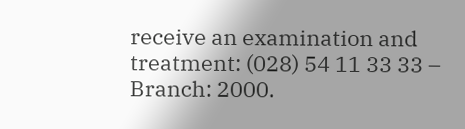receive an examination and treatment: (028) 54 11 33 33 – Branch: 2000.